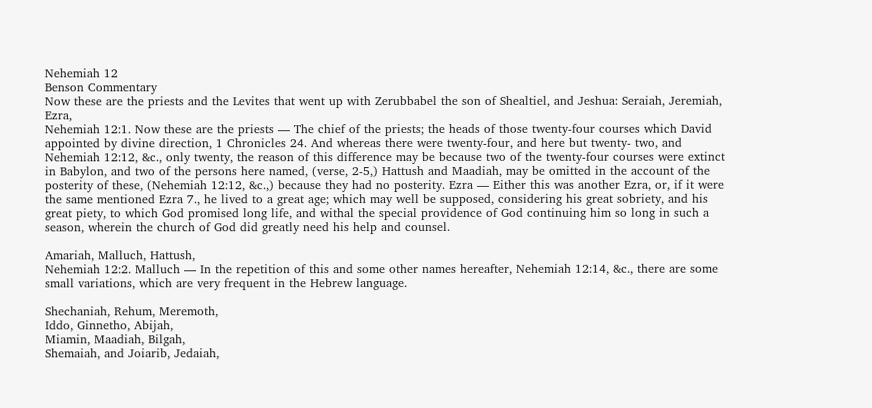Nehemiah 12
Benson Commentary
Now these are the priests and the Levites that went up with Zerubbabel the son of Shealtiel, and Jeshua: Seraiah, Jeremiah, Ezra,
Nehemiah 12:1. Now these are the priests — The chief of the priests; the heads of those twenty-four courses which David appointed by divine direction, 1 Chronicles 24. And whereas there were twenty-four, and here but twenty- two, and Nehemiah 12:12, &c., only twenty, the reason of this difference may be because two of the twenty-four courses were extinct in Babylon, and two of the persons here named, (verse, 2-5,) Hattush and Maadiah, may be omitted in the account of the posterity of these, (Nehemiah 12:12, &c.,) because they had no posterity. Ezra — Either this was another Ezra, or, if it were the same mentioned Ezra 7., he lived to a great age; which may well be supposed, considering his great sobriety, and his great piety, to which God promised long life, and withal the special providence of God continuing him so long in such a season, wherein the church of God did greatly need his help and counsel.

Amariah, Malluch, Hattush,
Nehemiah 12:2. Malluch — In the repetition of this and some other names hereafter, Nehemiah 12:14, &c., there are some small variations, which are very frequent in the Hebrew language.

Shechaniah, Rehum, Meremoth,
Iddo, Ginnetho, Abijah,
Miamin, Maadiah, Bilgah,
Shemaiah, and Joiarib, Jedaiah,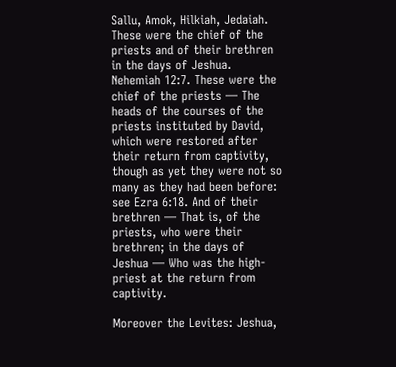Sallu, Amok, Hilkiah, Jedaiah. These were the chief of the priests and of their brethren in the days of Jeshua.
Nehemiah 12:7. These were the chief of the priests — The heads of the courses of the priests instituted by David, which were restored after their return from captivity, though as yet they were not so many as they had been before: see Ezra 6:18. And of their brethren — That is, of the priests, who were their brethren; in the days of Jeshua — Who was the high-priest at the return from captivity.

Moreover the Levites: Jeshua,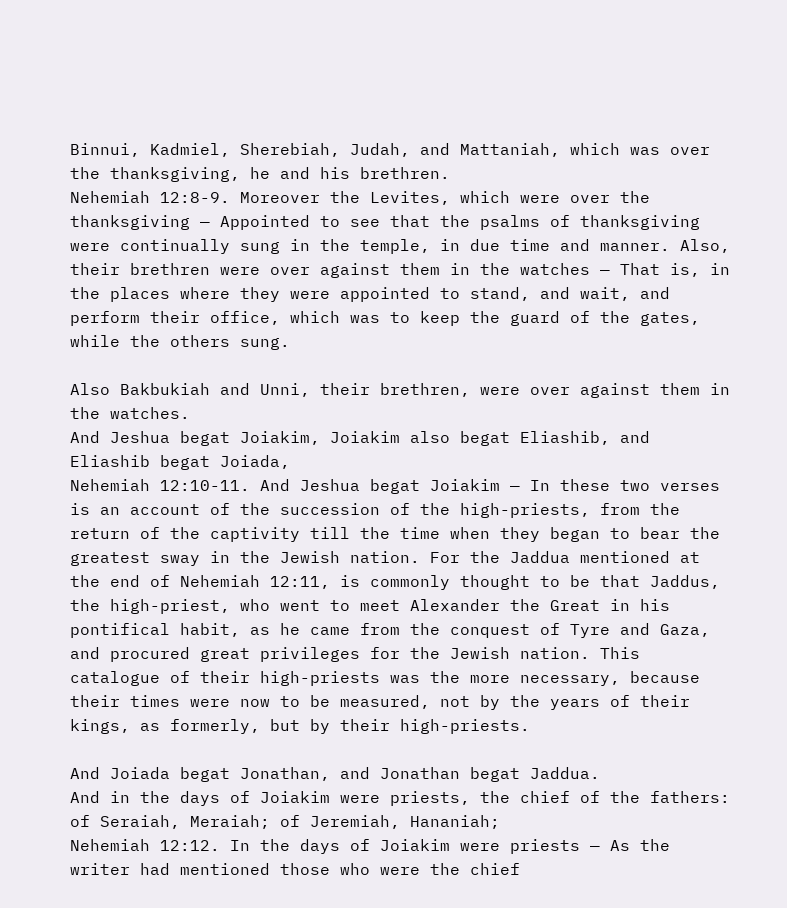Binnui, Kadmiel, Sherebiah, Judah, and Mattaniah, which was over the thanksgiving, he and his brethren.
Nehemiah 12:8-9. Moreover the Levites, which were over the thanksgiving — Appointed to see that the psalms of thanksgiving were continually sung in the temple, in due time and manner. Also, their brethren were over against them in the watches — That is, in the places where they were appointed to stand, and wait, and perform their office, which was to keep the guard of the gates, while the others sung.

Also Bakbukiah and Unni, their brethren, were over against them in the watches.
And Jeshua begat Joiakim, Joiakim also begat Eliashib, and Eliashib begat Joiada,
Nehemiah 12:10-11. And Jeshua begat Joiakim — In these two verses is an account of the succession of the high-priests, from the return of the captivity till the time when they began to bear the greatest sway in the Jewish nation. For the Jaddua mentioned at the end of Nehemiah 12:11, is commonly thought to be that Jaddus, the high-priest, who went to meet Alexander the Great in his pontifical habit, as he came from the conquest of Tyre and Gaza, and procured great privileges for the Jewish nation. This catalogue of their high-priests was the more necessary, because their times were now to be measured, not by the years of their kings, as formerly, but by their high-priests.

And Joiada begat Jonathan, and Jonathan begat Jaddua.
And in the days of Joiakim were priests, the chief of the fathers: of Seraiah, Meraiah; of Jeremiah, Hananiah;
Nehemiah 12:12. In the days of Joiakim were priests — As the writer had mentioned those who were the chief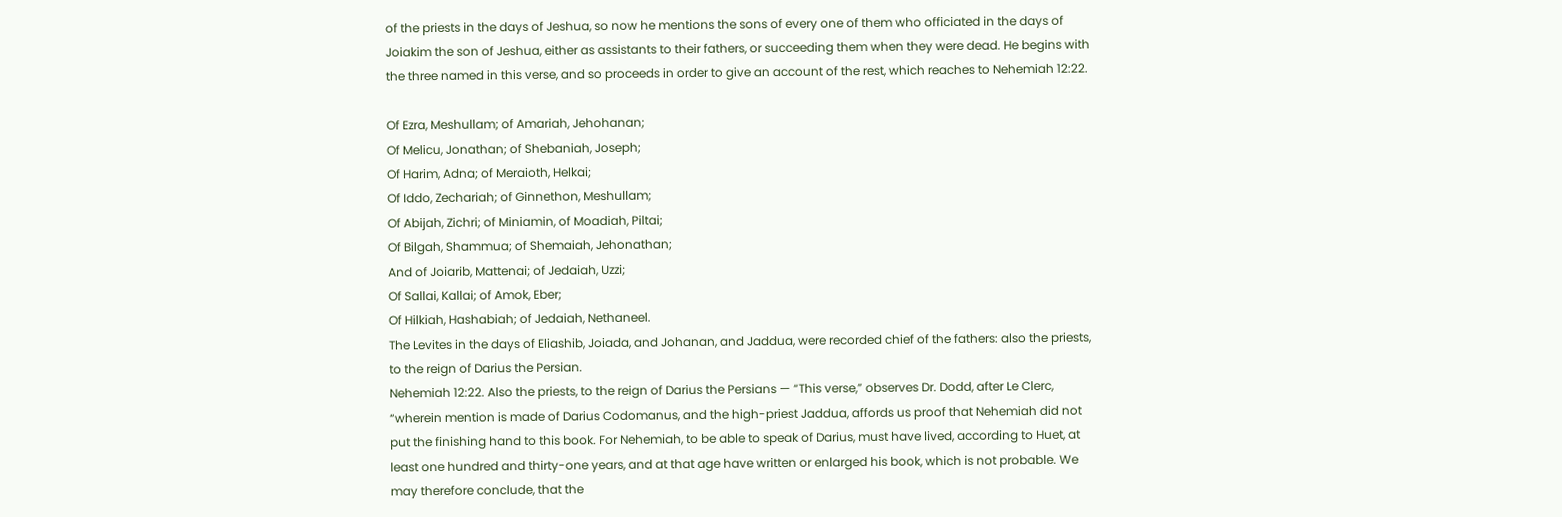of the priests in the days of Jeshua, so now he mentions the sons of every one of them who officiated in the days of Joiakim the son of Jeshua, either as assistants to their fathers, or succeeding them when they were dead. He begins with the three named in this verse, and so proceeds in order to give an account of the rest, which reaches to Nehemiah 12:22.

Of Ezra, Meshullam; of Amariah, Jehohanan;
Of Melicu, Jonathan; of Shebaniah, Joseph;
Of Harim, Adna; of Meraioth, Helkai;
Of Iddo, Zechariah; of Ginnethon, Meshullam;
Of Abijah, Zichri; of Miniamin, of Moadiah, Piltai;
Of Bilgah, Shammua; of Shemaiah, Jehonathan;
And of Joiarib, Mattenai; of Jedaiah, Uzzi;
Of Sallai, Kallai; of Amok, Eber;
Of Hilkiah, Hashabiah; of Jedaiah, Nethaneel.
The Levites in the days of Eliashib, Joiada, and Johanan, and Jaddua, were recorded chief of the fathers: also the priests, to the reign of Darius the Persian.
Nehemiah 12:22. Also the priests, to the reign of Darius the Persians — “This verse,” observes Dr. Dodd, after Le Clerc, “wherein mention is made of Darius Codomanus, and the high-priest Jaddua, affords us proof that Nehemiah did not put the finishing hand to this book. For Nehemiah, to be able to speak of Darius, must have lived, according to Huet, at least one hundred and thirty-one years, and at that age have written or enlarged his book, which is not probable. We may therefore conclude, that the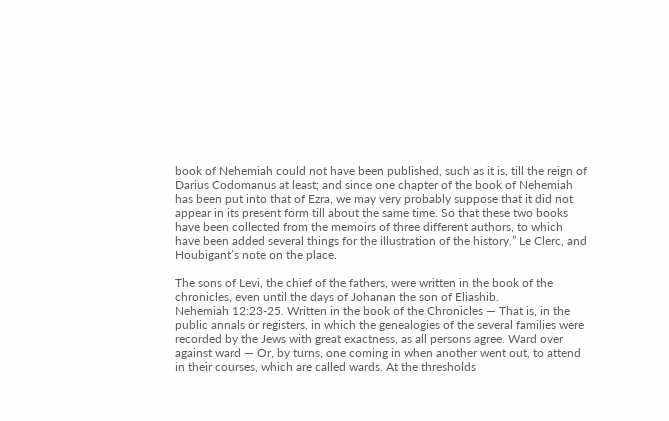book of Nehemiah could not have been published, such as it is, till the reign of Darius Codomanus at least; and since one chapter of the book of Nehemiah has been put into that of Ezra, we may very probably suppose that it did not appear in its present form till about the same time. So that these two books have been collected from the memoirs of three different authors, to which have been added several things for the illustration of the history.” Le Clerc, and Houbigant’s note on the place.

The sons of Levi, the chief of the fathers, were written in the book of the chronicles, even until the days of Johanan the son of Eliashib.
Nehemiah 12:23-25. Written in the book of the Chronicles — That is, in the public annals or registers, in which the genealogies of the several families were recorded by the Jews with great exactness, as all persons agree. Ward over against ward — Or, by turns, one coming in when another went out, to attend in their courses, which are called wards. At the thresholds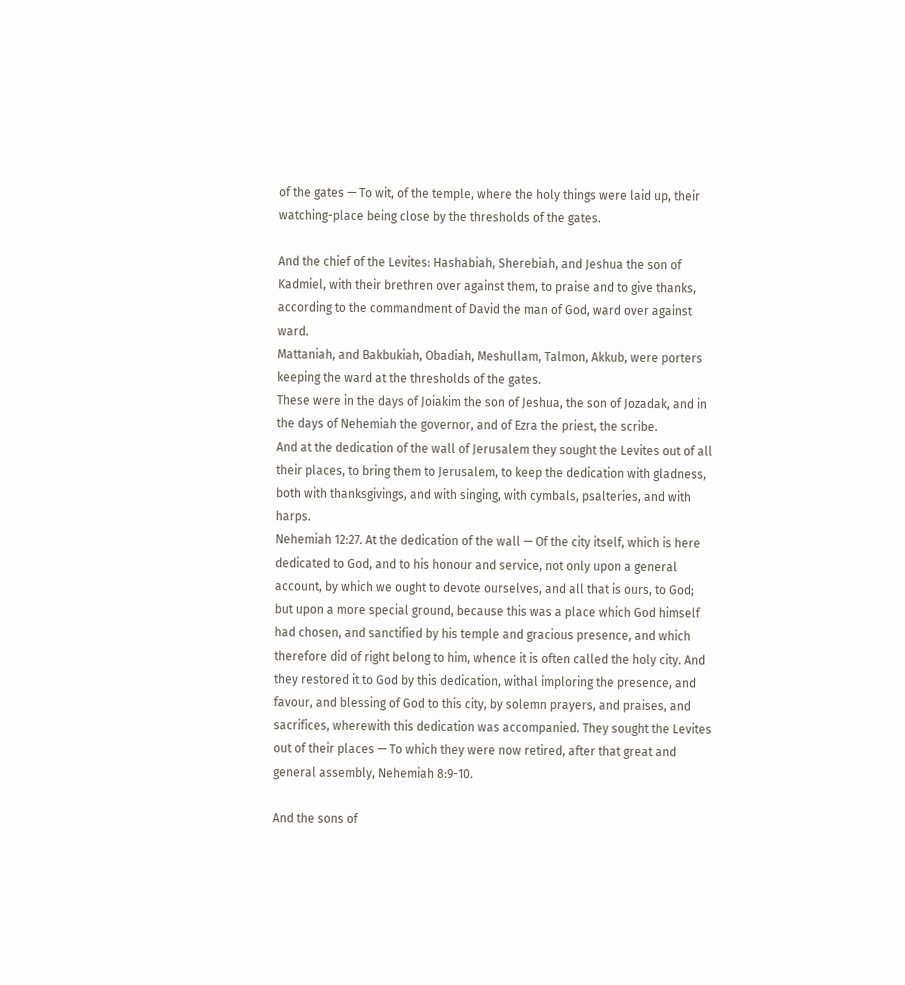of the gates — To wit, of the temple, where the holy things were laid up, their watching-place being close by the thresholds of the gates.

And the chief of the Levites: Hashabiah, Sherebiah, and Jeshua the son of Kadmiel, with their brethren over against them, to praise and to give thanks, according to the commandment of David the man of God, ward over against ward.
Mattaniah, and Bakbukiah, Obadiah, Meshullam, Talmon, Akkub, were porters keeping the ward at the thresholds of the gates.
These were in the days of Joiakim the son of Jeshua, the son of Jozadak, and in the days of Nehemiah the governor, and of Ezra the priest, the scribe.
And at the dedication of the wall of Jerusalem they sought the Levites out of all their places, to bring them to Jerusalem, to keep the dedication with gladness, both with thanksgivings, and with singing, with cymbals, psalteries, and with harps.
Nehemiah 12:27. At the dedication of the wall — Of the city itself, which is here dedicated to God, and to his honour and service, not only upon a general account, by which we ought to devote ourselves, and all that is ours, to God; but upon a more special ground, because this was a place which God himself had chosen, and sanctified by his temple and gracious presence, and which therefore did of right belong to him, whence it is often called the holy city. And they restored it to God by this dedication, withal imploring the presence, and favour, and blessing of God to this city, by solemn prayers, and praises, and sacrifices, wherewith this dedication was accompanied. They sought the Levites out of their places — To which they were now retired, after that great and general assembly, Nehemiah 8:9-10.

And the sons of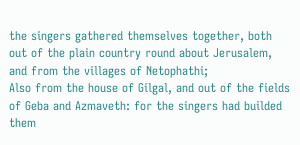the singers gathered themselves together, both out of the plain country round about Jerusalem, and from the villages of Netophathi;
Also from the house of Gilgal, and out of the fields of Geba and Azmaveth: for the singers had builded them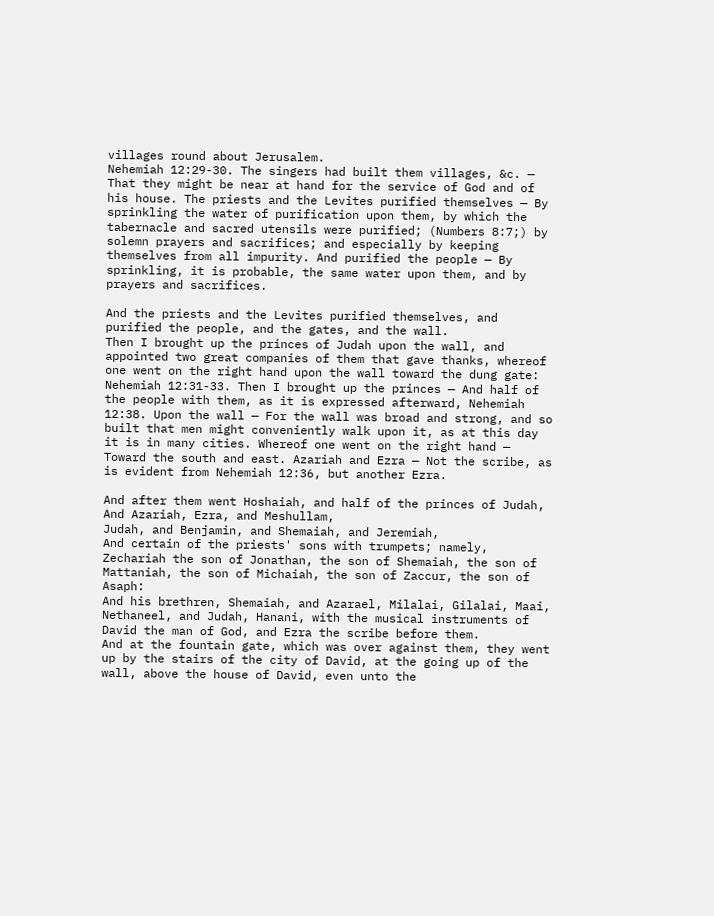villages round about Jerusalem.
Nehemiah 12:29-30. The singers had built them villages, &c. — That they might be near at hand for the service of God and of his house. The priests and the Levites purified themselves — By sprinkling the water of purification upon them, by which the tabernacle and sacred utensils were purified; (Numbers 8:7;) by solemn prayers and sacrifices; and especially by keeping themselves from all impurity. And purified the people — By sprinkling, it is probable, the same water upon them, and by prayers and sacrifices.

And the priests and the Levites purified themselves, and purified the people, and the gates, and the wall.
Then I brought up the princes of Judah upon the wall, and appointed two great companies of them that gave thanks, whereof one went on the right hand upon the wall toward the dung gate:
Nehemiah 12:31-33. Then I brought up the princes — And half of the people with them, as it is expressed afterward, Nehemiah 12:38. Upon the wall — For the wall was broad and strong, and so built that men might conveniently walk upon it, as at this day it is in many cities. Whereof one went on the right hand — Toward the south and east. Azariah and Ezra — Not the scribe, as is evident from Nehemiah 12:36, but another Ezra.

And after them went Hoshaiah, and half of the princes of Judah,
And Azariah, Ezra, and Meshullam,
Judah, and Benjamin, and Shemaiah, and Jeremiah,
And certain of the priests' sons with trumpets; namely, Zechariah the son of Jonathan, the son of Shemaiah, the son of Mattaniah, the son of Michaiah, the son of Zaccur, the son of Asaph:
And his brethren, Shemaiah, and Azarael, Milalai, Gilalai, Maai, Nethaneel, and Judah, Hanani, with the musical instruments of David the man of God, and Ezra the scribe before them.
And at the fountain gate, which was over against them, they went up by the stairs of the city of David, at the going up of the wall, above the house of David, even unto the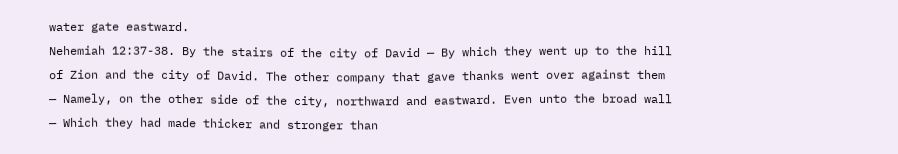water gate eastward.
Nehemiah 12:37-38. By the stairs of the city of David — By which they went up to the hill of Zion and the city of David. The other company that gave thanks went over against them — Namely, on the other side of the city, northward and eastward. Even unto the broad wall — Which they had made thicker and stronger than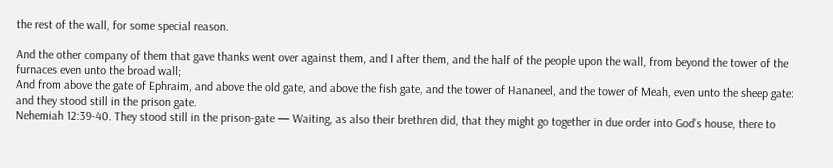the rest of the wall, for some special reason.

And the other company of them that gave thanks went over against them, and I after them, and the half of the people upon the wall, from beyond the tower of the furnaces even unto the broad wall;
And from above the gate of Ephraim, and above the old gate, and above the fish gate, and the tower of Hananeel, and the tower of Meah, even unto the sheep gate: and they stood still in the prison gate.
Nehemiah 12:39-40. They stood still in the prison-gate — Waiting, as also their brethren did, that they might go together in due order into God’s house, there to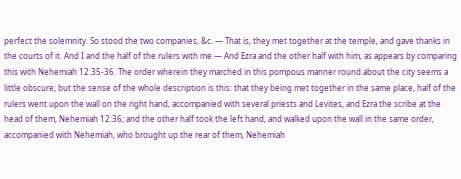perfect the solemnity. So stood the two companies, &c. — That is, they met together at the temple, and gave thanks in the courts of it. And I and the half of the rulers with me — And Ezra and the other half with him, as appears by comparing this with Nehemiah 12:35-36. The order wherein they marched in this pompous manner round about the city seems a little obscure; but the sense of the whole description is this: that they being met together in the same place, half of the rulers went upon the wall on the right hand, accompanied with several priests and Levites, and Ezra the scribe at the head of them, Nehemiah 12:36; and the other half took the left hand, and walked upon the wall in the same order, accompanied with Nehemiah, who brought up the rear of them, Nehemiah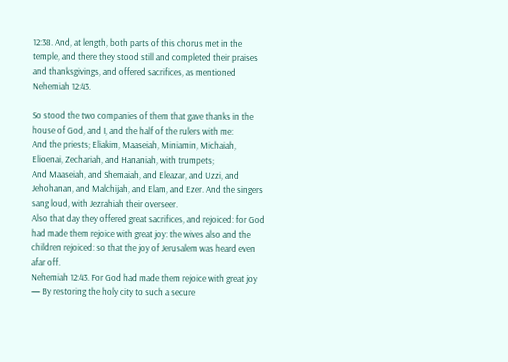12:38. And, at length, both parts of this chorus met in the temple, and there they stood still and completed their praises and thanksgivings, and offered sacrifices, as mentioned Nehemiah 12:43.

So stood the two companies of them that gave thanks in the house of God, and I, and the half of the rulers with me:
And the priests; Eliakim, Maaseiah, Miniamin, Michaiah, Elioenai, Zechariah, and Hananiah, with trumpets;
And Maaseiah, and Shemaiah, and Eleazar, and Uzzi, and Jehohanan, and Malchijah, and Elam, and Ezer. And the singers sang loud, with Jezrahiah their overseer.
Also that day they offered great sacrifices, and rejoiced: for God had made them rejoice with great joy: the wives also and the children rejoiced: so that the joy of Jerusalem was heard even afar off.
Nehemiah 12:43. For God had made them rejoice with great joy — By restoring the holy city to such a secure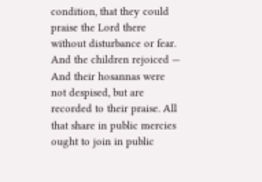condition, that they could praise the Lord there without disturbance or fear. And the children rejoiced — And their hosannas were not despised, but are recorded to their praise. All that share in public mercies ought to join in public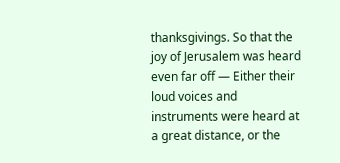thanksgivings. So that the joy of Jerusalem was heard even far off — Either their loud voices and instruments were heard at a great distance, or the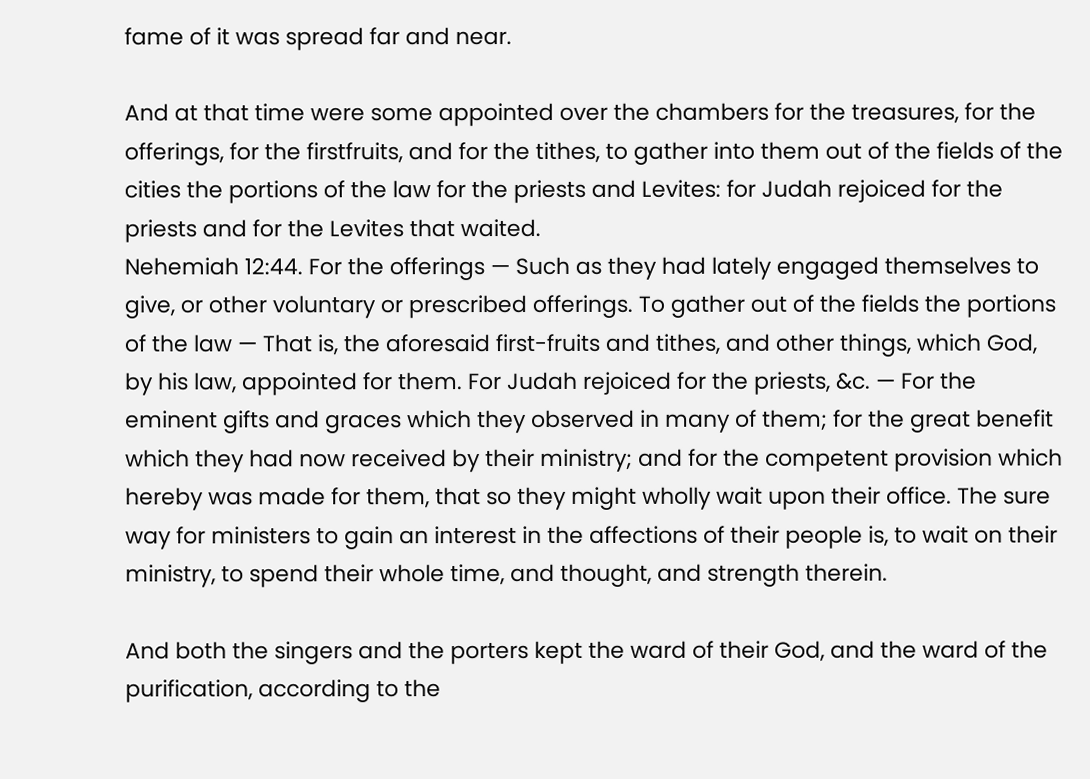fame of it was spread far and near.

And at that time were some appointed over the chambers for the treasures, for the offerings, for the firstfruits, and for the tithes, to gather into them out of the fields of the cities the portions of the law for the priests and Levites: for Judah rejoiced for the priests and for the Levites that waited.
Nehemiah 12:44. For the offerings — Such as they had lately engaged themselves to give, or other voluntary or prescribed offerings. To gather out of the fields the portions of the law — That is, the aforesaid first-fruits and tithes, and other things, which God, by his law, appointed for them. For Judah rejoiced for the priests, &c. — For the eminent gifts and graces which they observed in many of them; for the great benefit which they had now received by their ministry; and for the competent provision which hereby was made for them, that so they might wholly wait upon their office. The sure way for ministers to gain an interest in the affections of their people is, to wait on their ministry, to spend their whole time, and thought, and strength therein.

And both the singers and the porters kept the ward of their God, and the ward of the purification, according to the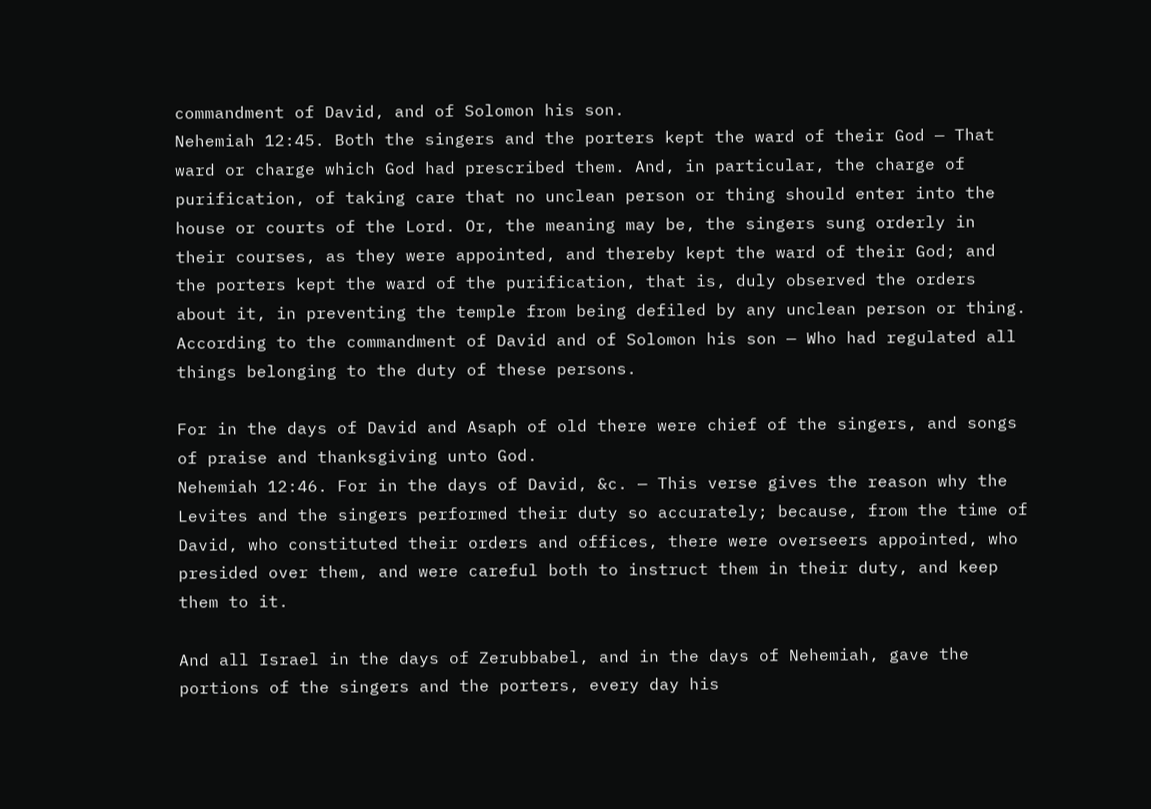commandment of David, and of Solomon his son.
Nehemiah 12:45. Both the singers and the porters kept the ward of their God — That ward or charge which God had prescribed them. And, in particular, the charge of purification, of taking care that no unclean person or thing should enter into the house or courts of the Lord. Or, the meaning may be, the singers sung orderly in their courses, as they were appointed, and thereby kept the ward of their God; and the porters kept the ward of the purification, that is, duly observed the orders about it, in preventing the temple from being defiled by any unclean person or thing. According to the commandment of David and of Solomon his son — Who had regulated all things belonging to the duty of these persons.

For in the days of David and Asaph of old there were chief of the singers, and songs of praise and thanksgiving unto God.
Nehemiah 12:46. For in the days of David, &c. — This verse gives the reason why the Levites and the singers performed their duty so accurately; because, from the time of David, who constituted their orders and offices, there were overseers appointed, who presided over them, and were careful both to instruct them in their duty, and keep them to it.

And all Israel in the days of Zerubbabel, and in the days of Nehemiah, gave the portions of the singers and the porters, every day his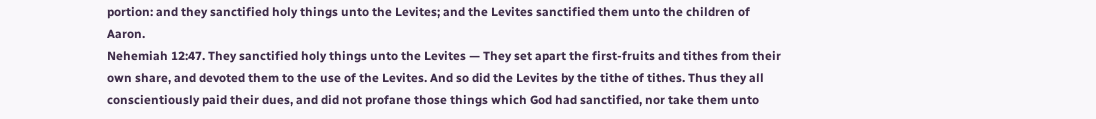portion: and they sanctified holy things unto the Levites; and the Levites sanctified them unto the children of Aaron.
Nehemiah 12:47. They sanctified holy things unto the Levites — They set apart the first-fruits and tithes from their own share, and devoted them to the use of the Levites. And so did the Levites by the tithe of tithes. Thus they all conscientiously paid their dues, and did not profane those things which God had sanctified, nor take them unto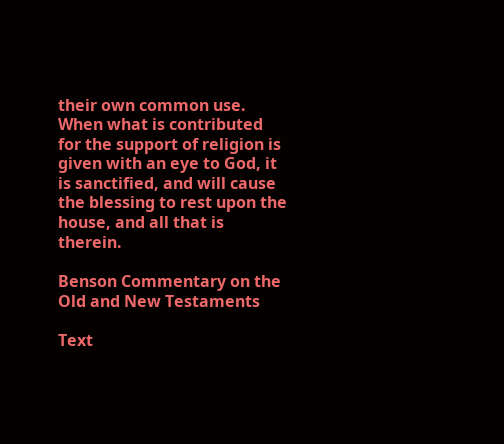their own common use. When what is contributed for the support of religion is given with an eye to God, it is sanctified, and will cause the blessing to rest upon the house, and all that is therein.

Benson Commentary on the Old and New Testaments

Text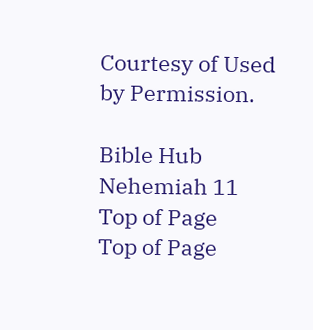Courtesy of Used by Permission.

Bible Hub
Nehemiah 11
Top of Page
Top of Page